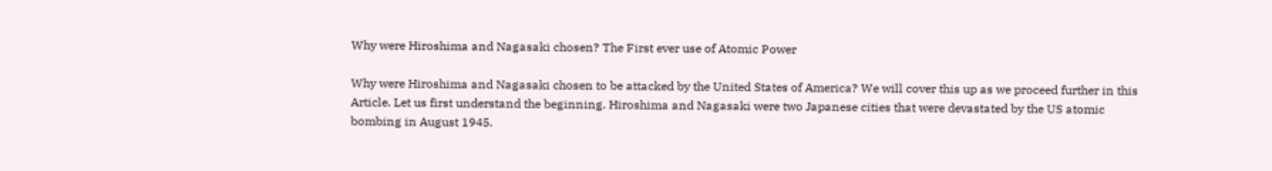Why were Hiroshima and Nagasaki chosen? The First ever use of Atomic Power

Why were Hiroshima and Nagasaki chosen to be attacked by the United States of America? We will cover this up as we proceed further in this Article. Let us first understand the beginning. Hiroshima and Nagasaki were two Japanese cities that were devastated by the US atomic bombing in August 1945.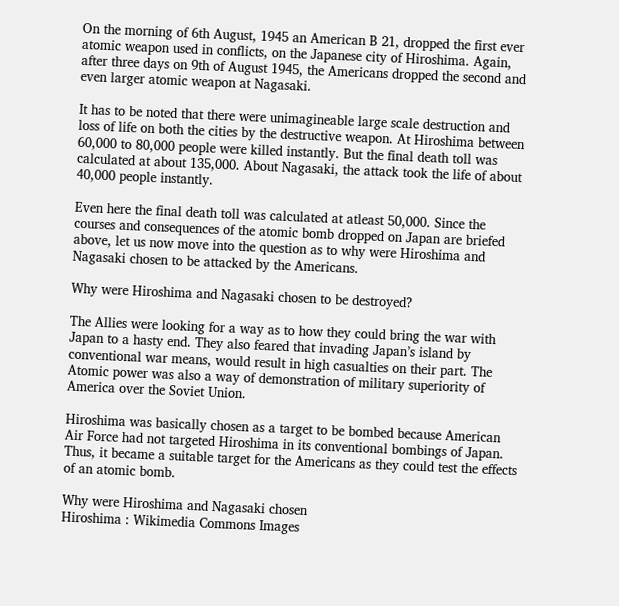On the morning of 6th August, 1945 an American B 21, dropped the first ever atomic weapon used in conflicts, on the Japanese city of Hiroshima. Again, after three days on 9th of August 1945, the Americans dropped the second and even larger atomic weapon at Nagasaki.

It has to be noted that there were unimagineable large scale destruction and loss of life on both the cities by the destructive weapon. At Hiroshima between 60,000 to 80,000 people were killed instantly. But the final death toll was calculated at about 135,000. About Nagasaki, the attack took the life of about 40,000 people instantly.

Even here the final death toll was calculated at atleast 50,000. Since the courses and consequences of the atomic bomb dropped on Japan are briefed above, let us now move into the question as to why were Hiroshima and Nagasaki chosen to be attacked by the Americans.

Why were Hiroshima and Nagasaki chosen to be destroyed?

The Allies were looking for a way as to how they could bring the war with Japan to a hasty end. They also feared that invading Japan’s island by conventional war means, would result in high casualties on their part. The Atomic power was also a way of demonstration of military superiority of America over the Soviet Union.

Hiroshima was basically chosen as a target to be bombed because American Air Force had not targeted Hiroshima in its conventional bombings of Japan. Thus, it became a suitable target for the Americans as they could test the effects of an atomic bomb.

Why were Hiroshima and Nagasaki chosen
Hiroshima : Wikimedia Commons Images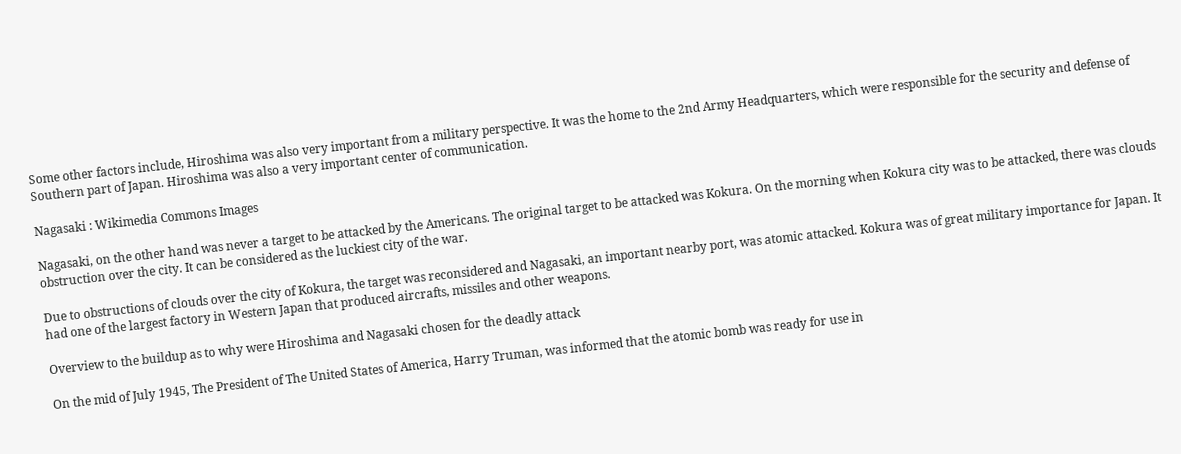Some other factors include, Hiroshima was also very important from a military perspective. It was the home to the 2nd Army Headquarters, which were responsible for the security and defense of Southern part of Japan. Hiroshima was also a very important center of communication.

Nagasaki : Wikimedia Commons Images

Nagasaki, on the other hand was never a target to be attacked by the Americans. The original target to be attacked was Kokura. On the morning when Kokura city was to be attacked, there was clouds obstruction over the city. It can be considered as the luckiest city of the war.

Due to obstructions of clouds over the city of Kokura, the target was reconsidered and Nagasaki, an important nearby port, was atomic attacked. Kokura was of great military importance for Japan. It had one of the largest factory in Western Japan that produced aircrafts, missiles and other weapons.

Overview to the buildup as to why were Hiroshima and Nagasaki chosen for the deadly attack

On the mid of July 1945, The President of The United States of America, Harry Truman, was informed that the atomic bomb was ready for use in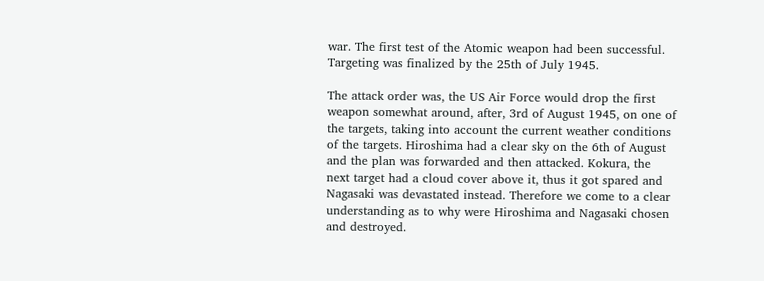war. The first test of the Atomic weapon had been successful. Targeting was finalized by the 25th of July 1945.

The attack order was, the US Air Force would drop the first weapon somewhat around, after, 3rd of August 1945, on one of the targets, taking into account the current weather conditions of the targets. Hiroshima had a clear sky on the 6th of August and the plan was forwarded and then attacked. Kokura, the next target had a cloud cover above it, thus it got spared and Nagasaki was devastated instead. Therefore we come to a clear understanding as to why were Hiroshima and Nagasaki chosen and destroyed.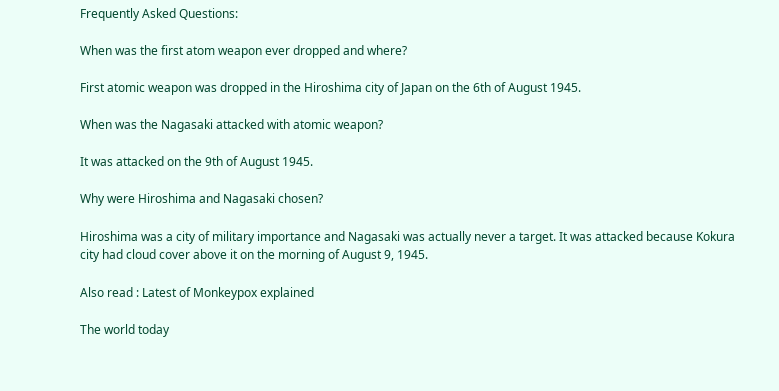Frequently Asked Questions:

When was the first atom weapon ever dropped and where?

First atomic weapon was dropped in the Hiroshima city of Japan on the 6th of August 1945.

When was the Nagasaki attacked with atomic weapon?

It was attacked on the 9th of August 1945.

Why were Hiroshima and Nagasaki chosen?

Hiroshima was a city of military importance and Nagasaki was actually never a target. It was attacked because Kokura city had cloud cover above it on the morning of August 9, 1945.

Also read : Latest of Monkeypox explained

The world today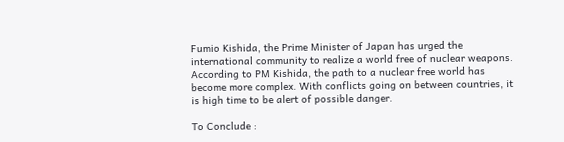Fumio Kishida, the Prime Minister of Japan has urged the international community to realize a world free of nuclear weapons. According to PM Kishida, the path to a nuclear free world has become more complex. With conflicts going on between countries, it is high time to be alert of possible danger.

To Conclude :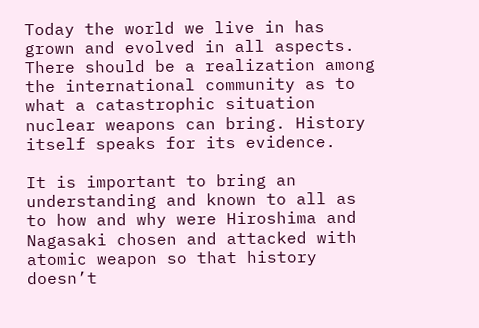Today the world we live in has grown and evolved in all aspects. There should be a realization among the international community as to what a catastrophic situation nuclear weapons can bring. History itself speaks for its evidence.

It is important to bring an understanding and known to all as to how and why were Hiroshima and Nagasaki chosen and attacked with atomic weapon so that history doesn’t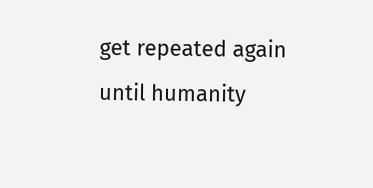get repeated again until humanity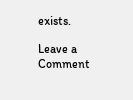exists.

Leave a Comment